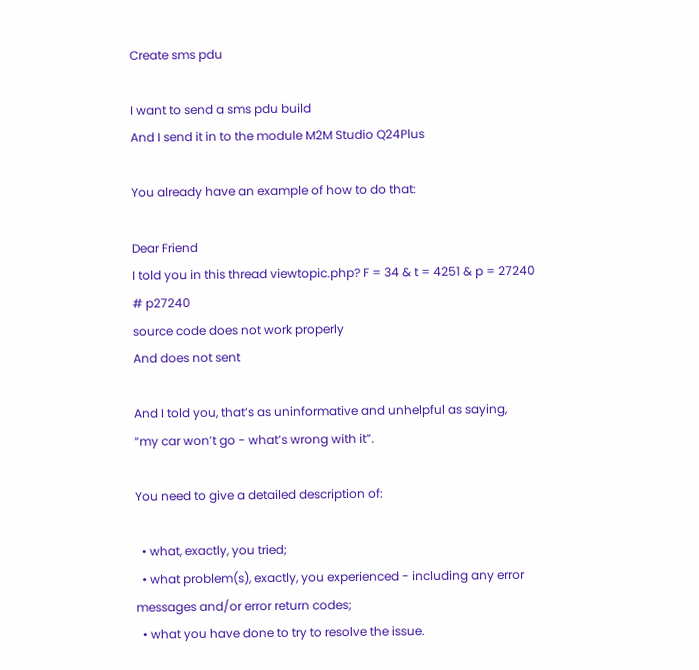Create sms pdu

I want to send a sms pdu build
And I send it in to the module M2M Studio Q24Plus

You already have an example of how to do that:

Dear Friend
I told you in this thread viewtopic.php? F = 34 & t = 4251 & p = 27240 # p27240
source code does not work properly
And does not sent

And I told you, that’s as uninformative and unhelpful as saying,
“my car won’t go - what’s wrong with it”.

You need to give a detailed description of:

  • what, exactly, you tried;
  • what problem(s), exactly, you experienced - including any error messages and/or error return codes;
  • what you have done to try to resolve the issue.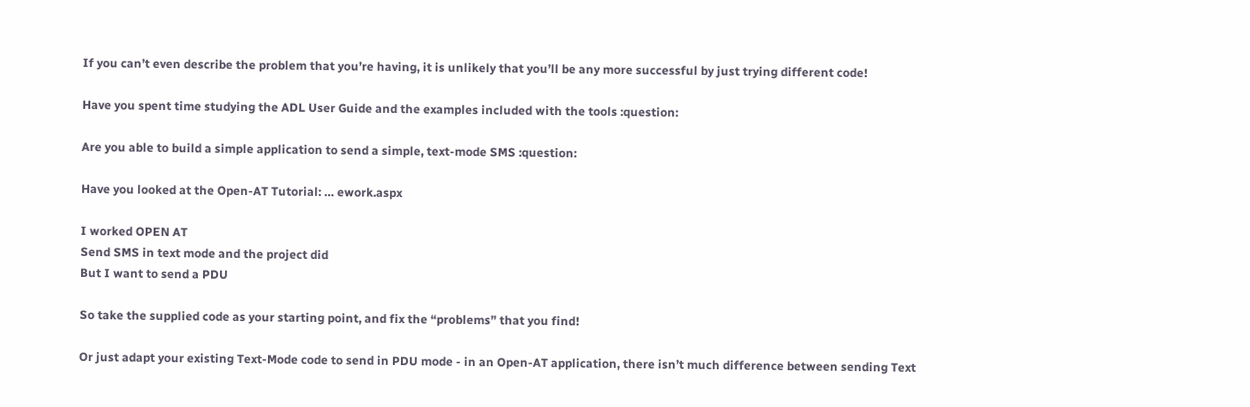If you can’t even describe the problem that you’re having, it is unlikely that you’ll be any more successful by just trying different code!

Have you spent time studying the ADL User Guide and the examples included with the tools :question:

Are you able to build a simple application to send a simple, text-mode SMS :question:

Have you looked at the Open-AT Tutorial: … ework.aspx

I worked OPEN AT
Send SMS in text mode and the project did
But I want to send a PDU

So take the supplied code as your starting point, and fix the “problems” that you find!

Or just adapt your existing Text-Mode code to send in PDU mode - in an Open-AT application, there isn’t much difference between sending Text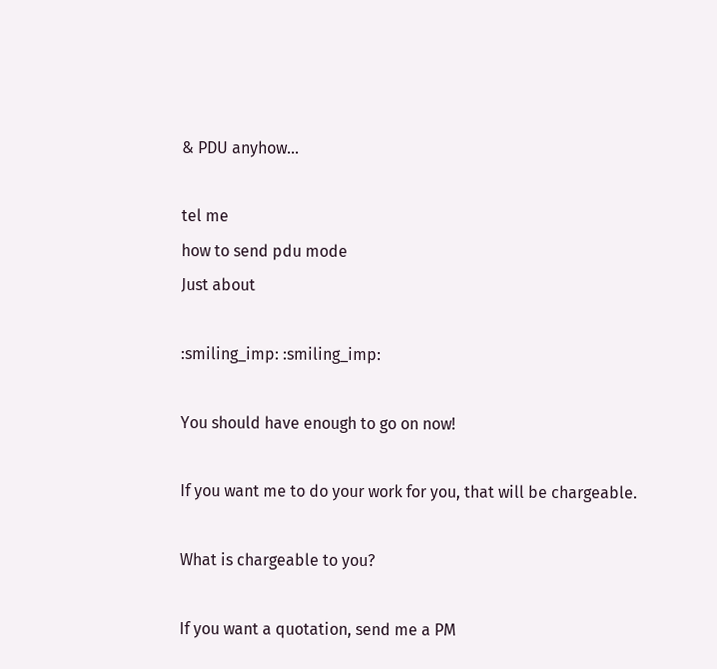& PDU anyhow…

tel me
how to send pdu mode
Just about

:smiling_imp: :smiling_imp:

You should have enough to go on now!

If you want me to do your work for you, that will be chargeable.

What is chargeable to you?

If you want a quotation, send me a PM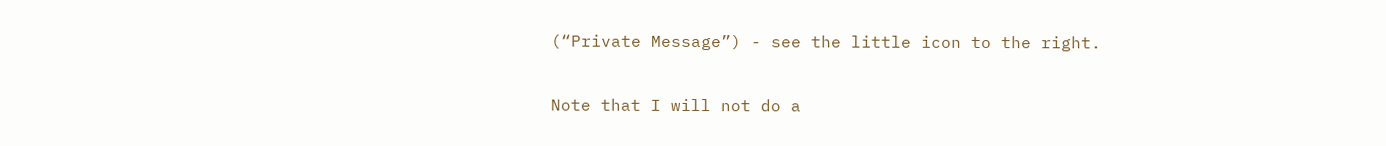(“Private Message”) - see the little icon to the right.

Note that I will not do a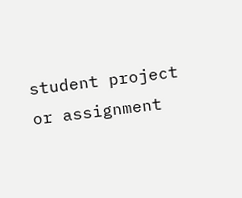student project or assignment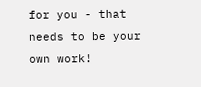for you - that needs to be your own work!